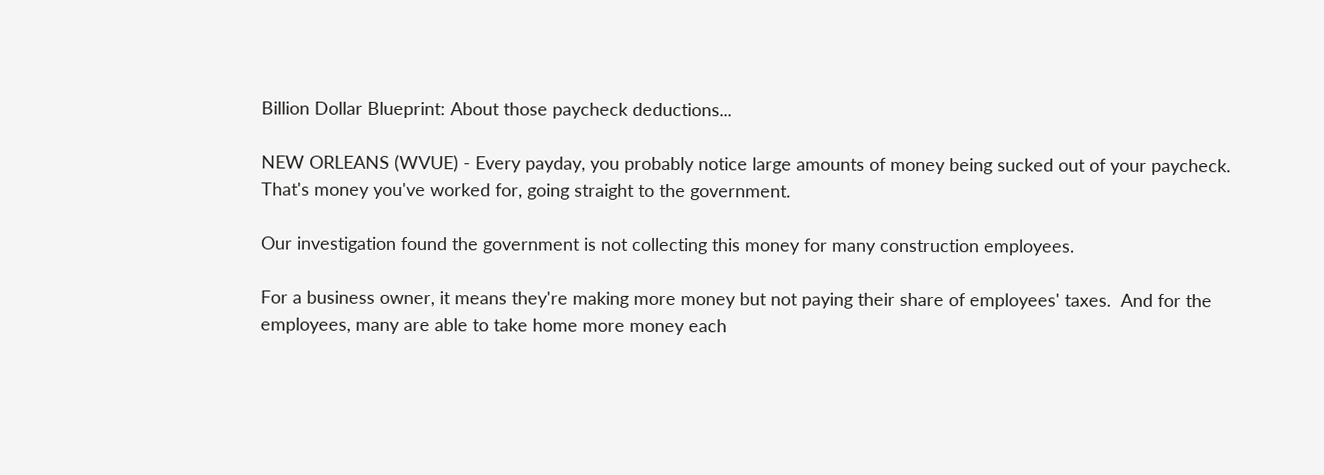Billion Dollar Blueprint: About those paycheck deductions...

NEW ORLEANS (WVUE) - Every payday, you probably notice large amounts of money being sucked out of your paycheck. That's money you've worked for, going straight to the government.

Our investigation found the government is not collecting this money for many construction employees.

For a business owner, it means they're making more money but not paying their share of employees' taxes.  And for the employees, many are able to take home more money each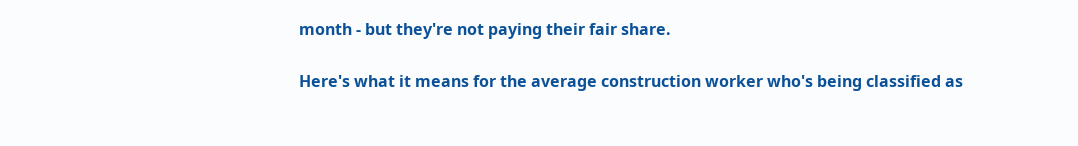month - but they're not paying their fair share.

Here's what it means for the average construction worker who's being classified as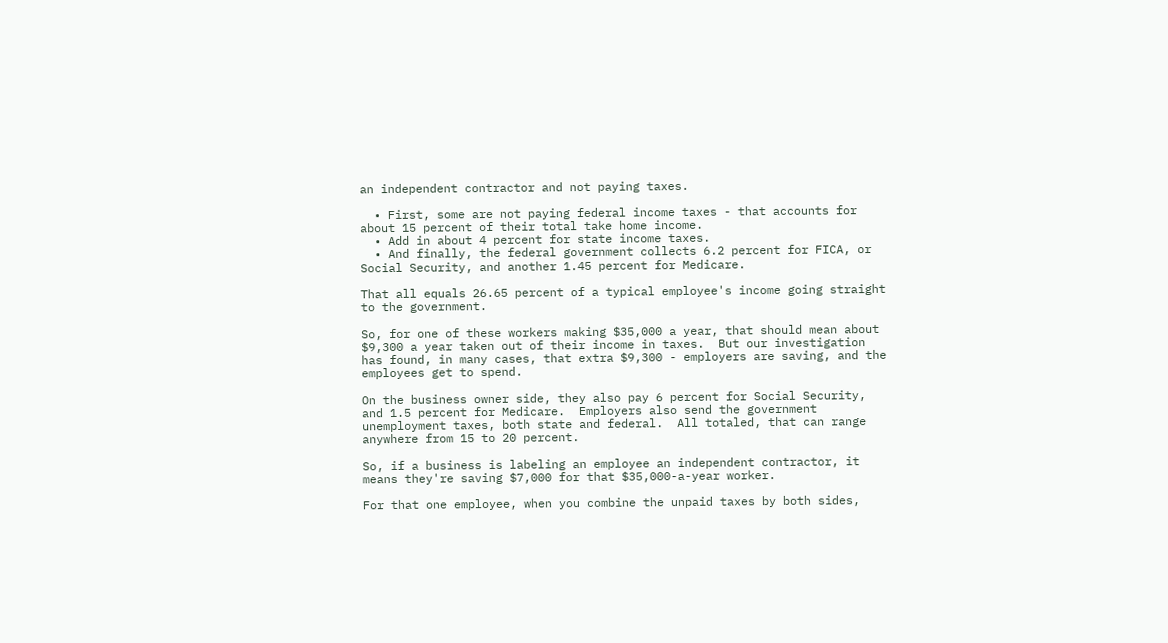an independent contractor and not paying taxes.

  • First, some are not paying federal income taxes - that accounts for about 15 percent of their total take home income.
  • Add in about 4 percent for state income taxes.
  • And finally, the federal government collects 6.2 percent for FICA, or Social Security, and another 1.45 percent for Medicare.

That all equals 26.65 percent of a typical employee's income going straight to the government.

So, for one of these workers making $35,000 a year, that should mean about $9,300 a year taken out of their income in taxes.  But our investigation has found, in many cases, that extra $9,300 - employers are saving, and the employees get to spend.

On the business owner side, they also pay 6 percent for Social Security, and 1.5 percent for Medicare.  Employers also send the government unemployment taxes, both state and federal.  All totaled, that can range anywhere from 15 to 20 percent.

So, if a business is labeling an employee an independent contractor, it means they're saving $7,000 for that $35,000-a-year worker.

For that one employee, when you combine the unpaid taxes by both sides,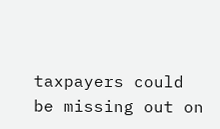taxpayers could be missing out on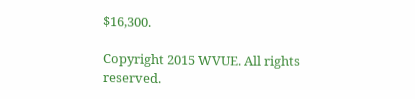$16,300.

Copyright 2015 WVUE. All rights reserved.